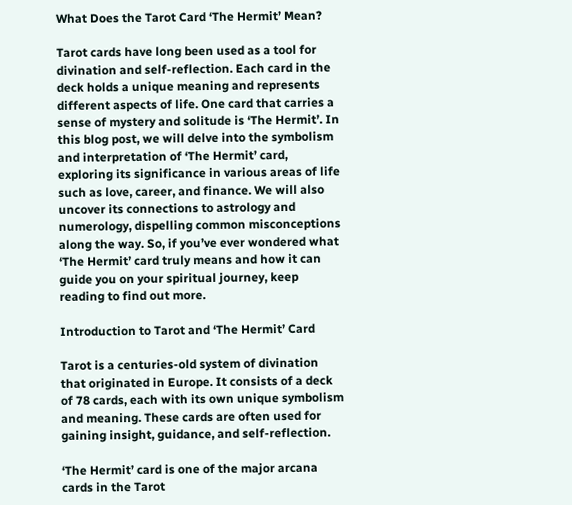What Does the Tarot Card ‘The Hermit’ Mean?

Tarot cards have long been used as a tool for divination and self-reflection. Each card in the deck holds a unique meaning and represents different aspects of life. One card that carries a sense of mystery and solitude is ‘The Hermit’. In this blog post, we will delve into the symbolism and interpretation of ‘The Hermit’ card, exploring its significance in various areas of life such as love, career, and finance. We will also uncover its connections to astrology and numerology, dispelling common misconceptions along the way. So, if you’ve ever wondered what ‘The Hermit’ card truly means and how it can guide you on your spiritual journey, keep reading to find out more.

Introduction to Tarot and ‘The Hermit’ Card

Tarot is a centuries-old system of divination that originated in Europe. It consists of a deck of 78 cards, each with its own unique symbolism and meaning. These cards are often used for gaining insight, guidance, and self-reflection.

‘The Hermit’ card is one of the major arcana cards in the Tarot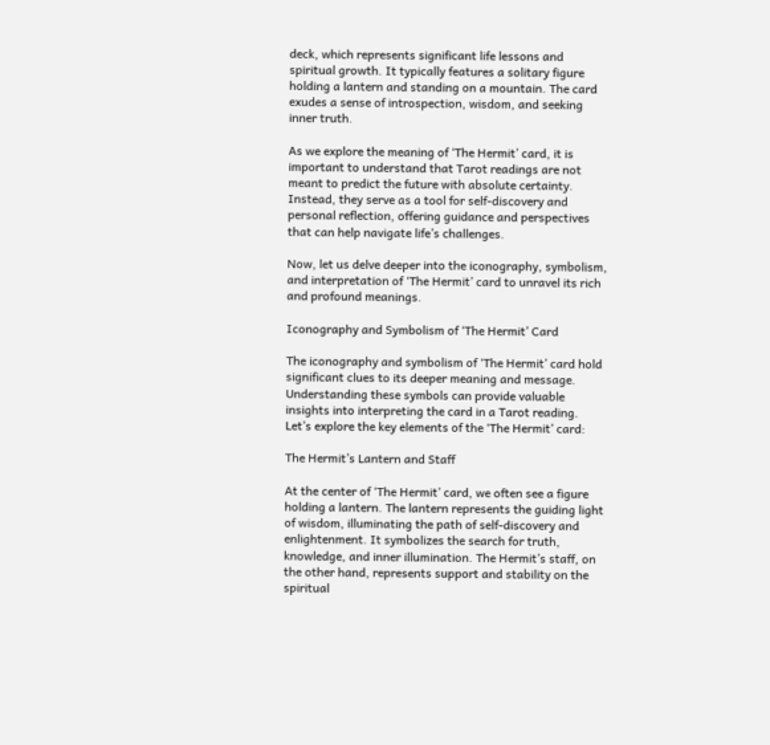deck, which represents significant life lessons and spiritual growth. It typically features a solitary figure holding a lantern and standing on a mountain. The card exudes a sense of introspection, wisdom, and seeking inner truth.

As we explore the meaning of ‘The Hermit’ card, it is important to understand that Tarot readings are not meant to predict the future with absolute certainty. Instead, they serve as a tool for self-discovery and personal reflection, offering guidance and perspectives that can help navigate life’s challenges.

Now, let us delve deeper into the iconography, symbolism, and interpretation of ‘The Hermit’ card to unravel its rich and profound meanings.

Iconography and Symbolism of ‘The Hermit’ Card

The iconography and symbolism of ‘The Hermit’ card hold significant clues to its deeper meaning and message. Understanding these symbols can provide valuable insights into interpreting the card in a Tarot reading. Let’s explore the key elements of the ‘The Hermit’ card:

The Hermit’s Lantern and Staff

At the center of ‘The Hermit’ card, we often see a figure holding a lantern. The lantern represents the guiding light of wisdom, illuminating the path of self-discovery and enlightenment. It symbolizes the search for truth, knowledge, and inner illumination. The Hermit’s staff, on the other hand, represents support and stability on the spiritual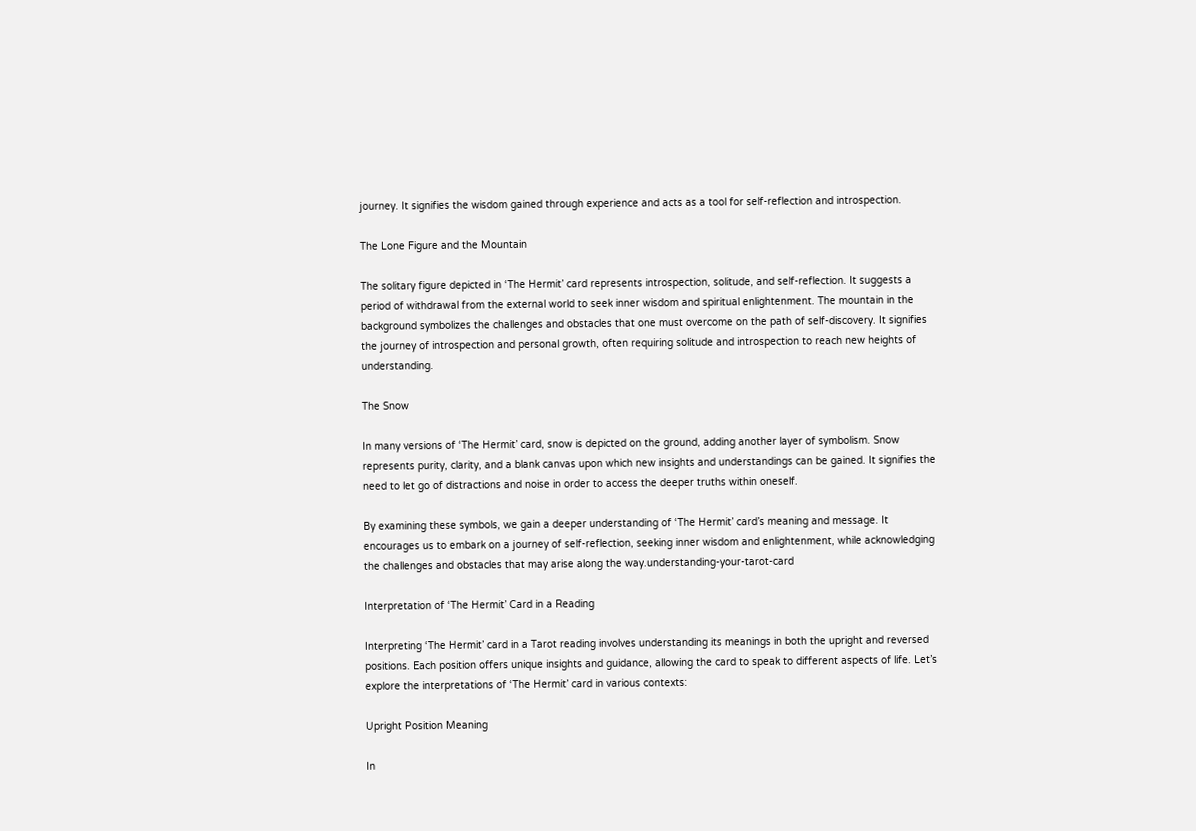journey. It signifies the wisdom gained through experience and acts as a tool for self-reflection and introspection.

The Lone Figure and the Mountain

The solitary figure depicted in ‘The Hermit’ card represents introspection, solitude, and self-reflection. It suggests a period of withdrawal from the external world to seek inner wisdom and spiritual enlightenment. The mountain in the background symbolizes the challenges and obstacles that one must overcome on the path of self-discovery. It signifies the journey of introspection and personal growth, often requiring solitude and introspection to reach new heights of understanding.

The Snow

In many versions of ‘The Hermit’ card, snow is depicted on the ground, adding another layer of symbolism. Snow represents purity, clarity, and a blank canvas upon which new insights and understandings can be gained. It signifies the need to let go of distractions and noise in order to access the deeper truths within oneself.

By examining these symbols, we gain a deeper understanding of ‘The Hermit’ card’s meaning and message. It encourages us to embark on a journey of self-reflection, seeking inner wisdom and enlightenment, while acknowledging the challenges and obstacles that may arise along the way.understanding-your-tarot-card

Interpretation of ‘The Hermit’ Card in a Reading

Interpreting ‘The Hermit’ card in a Tarot reading involves understanding its meanings in both the upright and reversed positions. Each position offers unique insights and guidance, allowing the card to speak to different aspects of life. Let’s explore the interpretations of ‘The Hermit’ card in various contexts:

Upright Position Meaning

In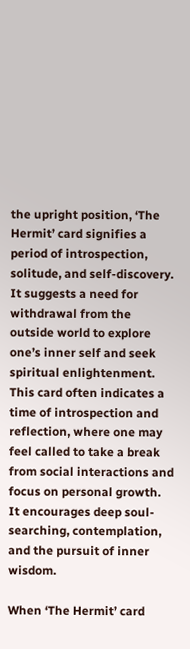the upright position, ‘The Hermit’ card signifies a period of introspection, solitude, and self-discovery. It suggests a need for withdrawal from the outside world to explore one’s inner self and seek spiritual enlightenment. This card often indicates a time of introspection and reflection, where one may feel called to take a break from social interactions and focus on personal growth. It encourages deep soul-searching, contemplation, and the pursuit of inner wisdom.

When ‘The Hermit’ card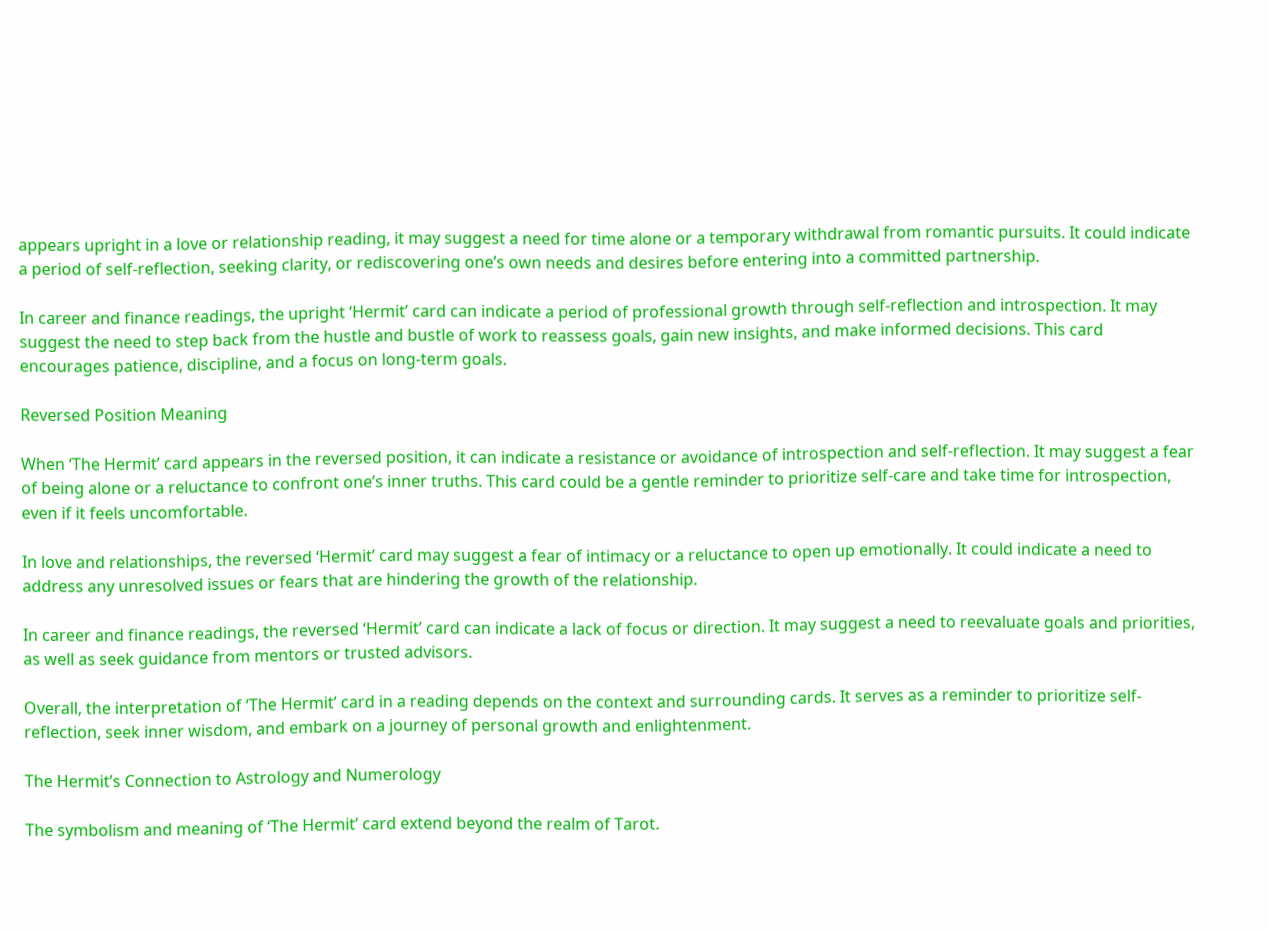appears upright in a love or relationship reading, it may suggest a need for time alone or a temporary withdrawal from romantic pursuits. It could indicate a period of self-reflection, seeking clarity, or rediscovering one’s own needs and desires before entering into a committed partnership.

In career and finance readings, the upright ‘Hermit’ card can indicate a period of professional growth through self-reflection and introspection. It may suggest the need to step back from the hustle and bustle of work to reassess goals, gain new insights, and make informed decisions. This card encourages patience, discipline, and a focus on long-term goals.

Reversed Position Meaning

When ‘The Hermit’ card appears in the reversed position, it can indicate a resistance or avoidance of introspection and self-reflection. It may suggest a fear of being alone or a reluctance to confront one’s inner truths. This card could be a gentle reminder to prioritize self-care and take time for introspection, even if it feels uncomfortable.

In love and relationships, the reversed ‘Hermit’ card may suggest a fear of intimacy or a reluctance to open up emotionally. It could indicate a need to address any unresolved issues or fears that are hindering the growth of the relationship.

In career and finance readings, the reversed ‘Hermit’ card can indicate a lack of focus or direction. It may suggest a need to reevaluate goals and priorities, as well as seek guidance from mentors or trusted advisors.

Overall, the interpretation of ‘The Hermit’ card in a reading depends on the context and surrounding cards. It serves as a reminder to prioritize self-reflection, seek inner wisdom, and embark on a journey of personal growth and enlightenment.

The Hermit’s Connection to Astrology and Numerology

The symbolism and meaning of ‘The Hermit’ card extend beyond the realm of Tarot.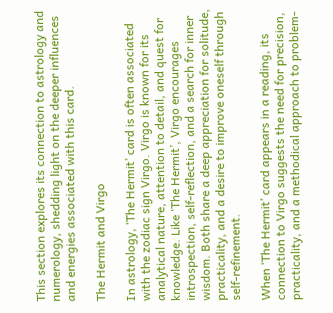This section explores its connection to astrology and numerology, shedding light on the deeper influences and energies associated with this card.

The Hermit and Virgo

In astrology, ‘The Hermit’ card is often associated with the zodiac sign Virgo. Virgo is known for its analytical nature, attention to detail, and quest for knowledge. Like ‘The Hermit’, Virgo encourages introspection, self-reflection, and a search for inner wisdom. Both share a deep appreciation for solitude, practicality, and a desire to improve oneself through self-refinement.

When ‘The Hermit’ card appears in a reading, its connection to Virgo suggests the need for precision, practicality, and a methodical approach to problem-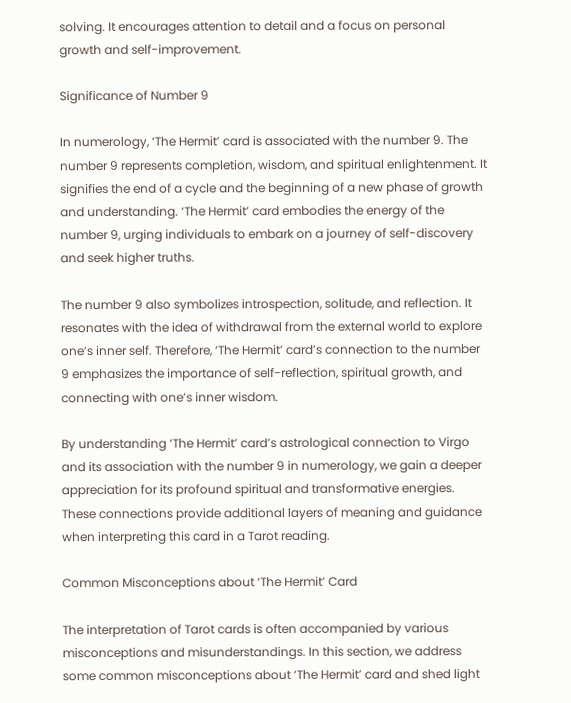solving. It encourages attention to detail and a focus on personal growth and self-improvement.

Significance of Number 9

In numerology, ‘The Hermit’ card is associated with the number 9. The number 9 represents completion, wisdom, and spiritual enlightenment. It signifies the end of a cycle and the beginning of a new phase of growth and understanding. ‘The Hermit’ card embodies the energy of the number 9, urging individuals to embark on a journey of self-discovery and seek higher truths.

The number 9 also symbolizes introspection, solitude, and reflection. It resonates with the idea of withdrawal from the external world to explore one’s inner self. Therefore, ‘The Hermit’ card’s connection to the number 9 emphasizes the importance of self-reflection, spiritual growth, and connecting with one’s inner wisdom.

By understanding ‘The Hermit’ card’s astrological connection to Virgo and its association with the number 9 in numerology, we gain a deeper appreciation for its profound spiritual and transformative energies. These connections provide additional layers of meaning and guidance when interpreting this card in a Tarot reading.

Common Misconceptions about ‘The Hermit’ Card

The interpretation of Tarot cards is often accompanied by various misconceptions and misunderstandings. In this section, we address some common misconceptions about ‘The Hermit’ card and shed light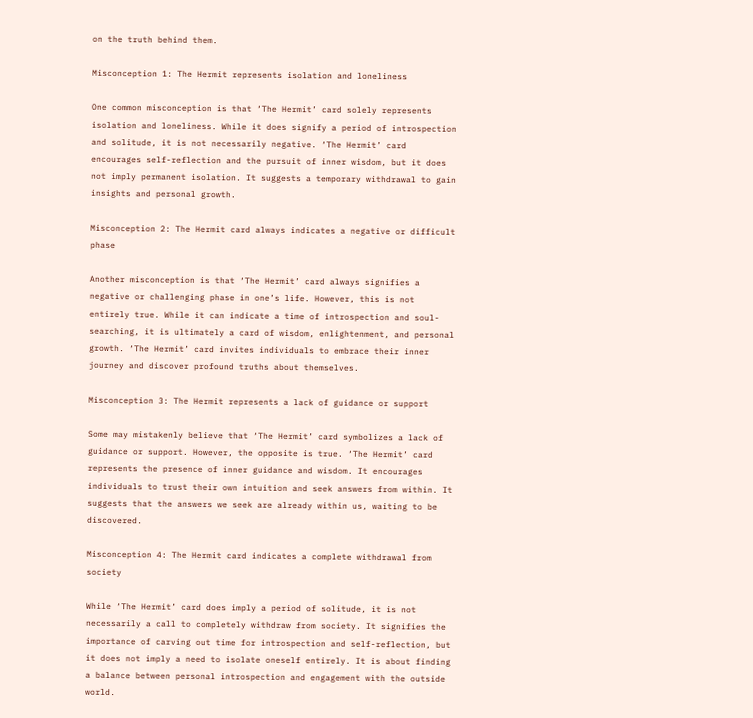on the truth behind them.

Misconception 1: The Hermit represents isolation and loneliness

One common misconception is that ‘The Hermit’ card solely represents isolation and loneliness. While it does signify a period of introspection and solitude, it is not necessarily negative. ‘The Hermit’ card encourages self-reflection and the pursuit of inner wisdom, but it does not imply permanent isolation. It suggests a temporary withdrawal to gain insights and personal growth.

Misconception 2: The Hermit card always indicates a negative or difficult phase

Another misconception is that ‘The Hermit’ card always signifies a negative or challenging phase in one’s life. However, this is not entirely true. While it can indicate a time of introspection and soul-searching, it is ultimately a card of wisdom, enlightenment, and personal growth. ‘The Hermit’ card invites individuals to embrace their inner journey and discover profound truths about themselves.

Misconception 3: The Hermit represents a lack of guidance or support

Some may mistakenly believe that ‘The Hermit’ card symbolizes a lack of guidance or support. However, the opposite is true. ‘The Hermit’ card represents the presence of inner guidance and wisdom. It encourages individuals to trust their own intuition and seek answers from within. It suggests that the answers we seek are already within us, waiting to be discovered.

Misconception 4: The Hermit card indicates a complete withdrawal from society

While ‘The Hermit’ card does imply a period of solitude, it is not necessarily a call to completely withdraw from society. It signifies the importance of carving out time for introspection and self-reflection, but it does not imply a need to isolate oneself entirely. It is about finding a balance between personal introspection and engagement with the outside world.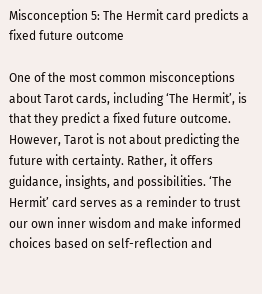Misconception 5: The Hermit card predicts a fixed future outcome

One of the most common misconceptions about Tarot cards, including ‘The Hermit’, is that they predict a fixed future outcome. However, Tarot is not about predicting the future with certainty. Rather, it offers guidance, insights, and possibilities. ‘The Hermit’ card serves as a reminder to trust our own inner wisdom and make informed choices based on self-reflection and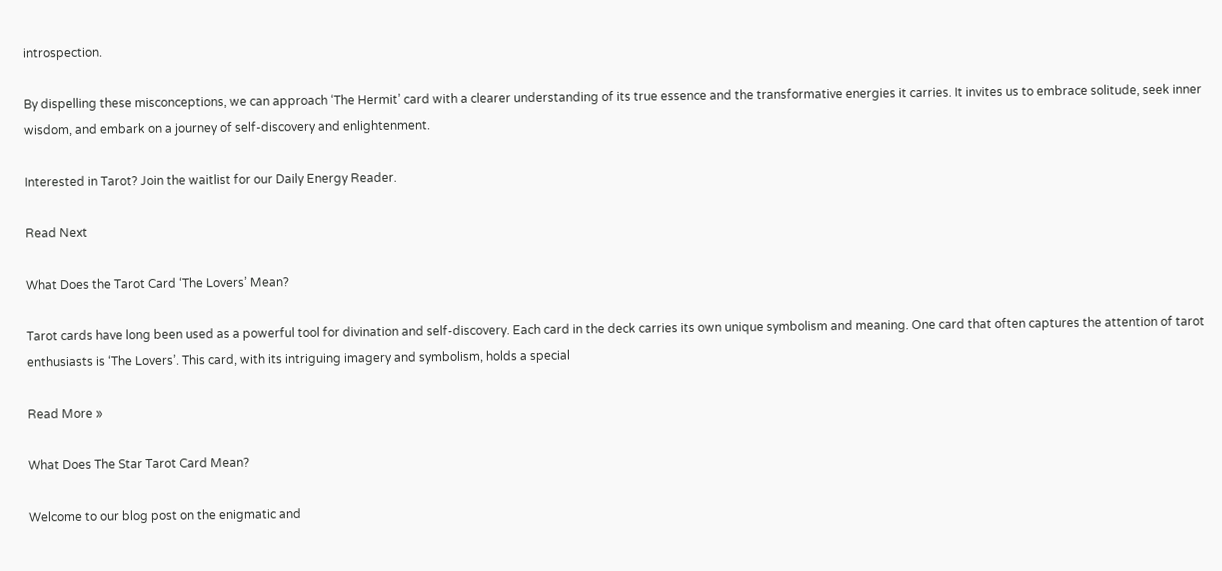introspection.

By dispelling these misconceptions, we can approach ‘The Hermit’ card with a clearer understanding of its true essence and the transformative energies it carries. It invites us to embrace solitude, seek inner wisdom, and embark on a journey of self-discovery and enlightenment.

Interested in Tarot? Join the waitlist for our Daily Energy Reader.

Read Next

What Does the Tarot Card ‘The Lovers’ Mean?

Tarot cards have long been used as a powerful tool for divination and self-discovery. Each card in the deck carries its own unique symbolism and meaning. One card that often captures the attention of tarot enthusiasts is ‘The Lovers’. This card, with its intriguing imagery and symbolism, holds a special

Read More »

What Does The Star Tarot Card Mean?

Welcome to our blog post on the enigmatic and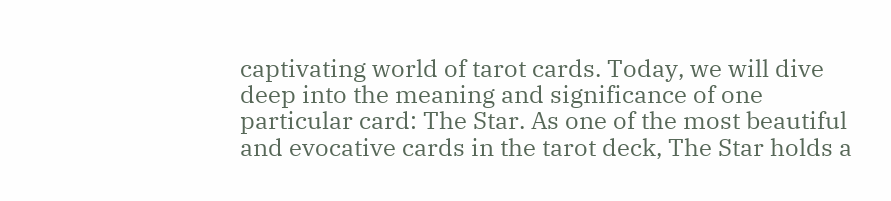captivating world of tarot cards. Today, we will dive deep into the meaning and significance of one particular card: The Star. As one of the most beautiful and evocative cards in the tarot deck, The Star holds a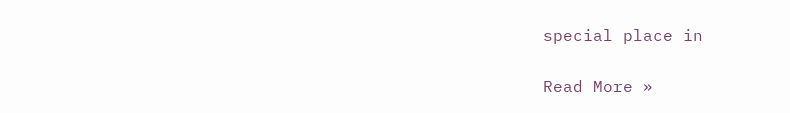special place in

Read More »